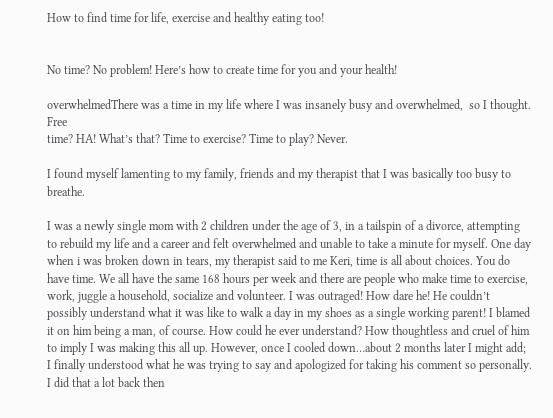How to find time for life, exercise and healthy eating too!


No time? No problem! Here’s how to create time for you and your health!

overwhelmedThere was a time in my life where I was insanely busy and overwhelmed,  so I thought. Free
time? HA! What’s that? Time to exercise? Time to play? Never.

I found myself lamenting to my family, friends and my therapist that I was basically too busy to breathe.

I was a newly single mom with 2 children under the age of 3, in a tailspin of a divorce, attempting to rebuild my life and a career and felt overwhelmed and unable to take a minute for myself. One day when i was broken down in tears, my therapist said to me Keri, time is all about choices. You do have time. We all have the same 168 hours per week and there are people who make time to exercise, work, juggle a household, socialize and volunteer. I was outraged! How dare he! He couldn’t possibly understand what it was like to walk a day in my shoes as a single working parent! I blamed it on him being a man, of course. How could he ever understand? How thoughtless and cruel of him to imply I was making this all up. However, once I cooled down…about 2 months later I might add; I finally understood what he was trying to say and apologized for taking his comment so personally. I did that a lot back then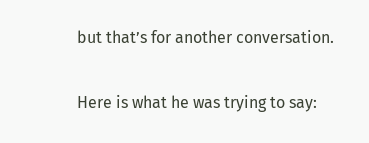but that’s for another conversation.

Here is what he was trying to say: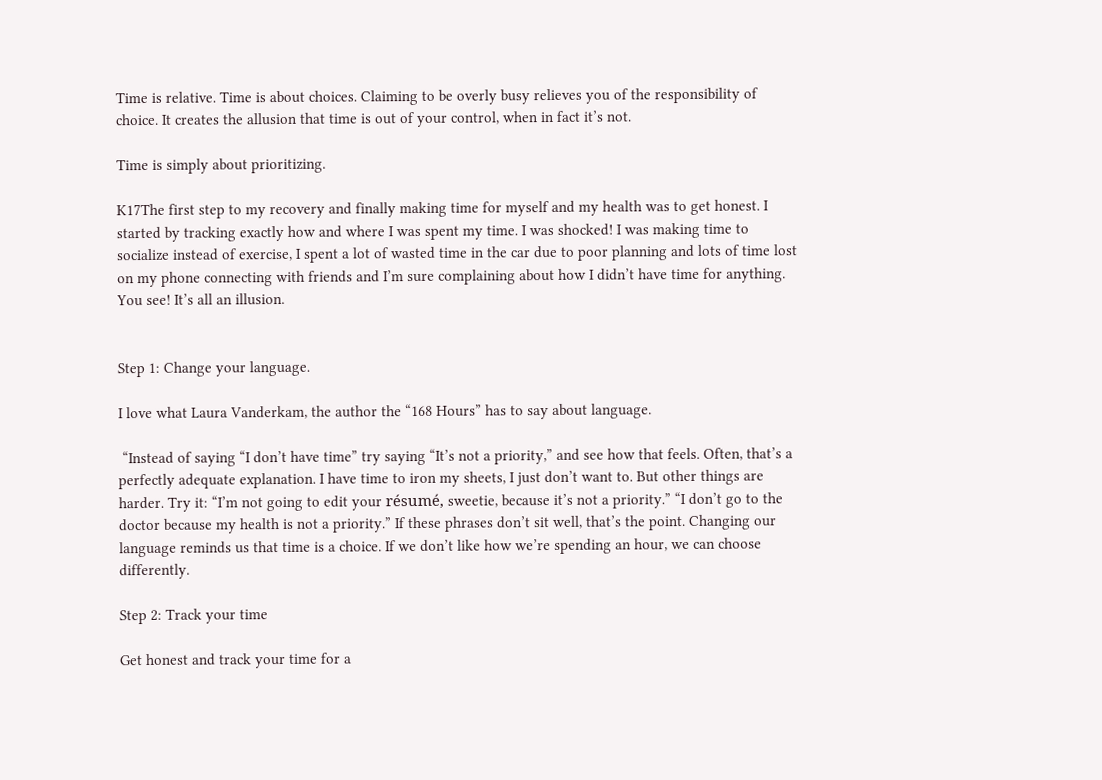Time is relative. Time is about choices. Claiming to be overly busy relieves you of the responsibility of choice. It creates the allusion that time is out of your control, when in fact it’s not.

Time is simply about prioritizing.

K17The first step to my recovery and finally making time for myself and my health was to get honest. I started by tracking exactly how and where I was spent my time. I was shocked! I was making time to socialize instead of exercise, I spent a lot of wasted time in the car due to poor planning and lots of time lost on my phone connecting with friends and I’m sure complaining about how I didn’t have time for anything. You see! It’s all an illusion.


Step 1: Change your language.

I love what Laura Vanderkam, the author the “168 Hours” has to say about language.

 “Instead of saying “I don’t have time” try saying “It’s not a priority,” and see how that feels. Often, that’s a perfectly adequate explanation. I have time to iron my sheets, I just don’t want to. But other things are harder. Try it: “I’m not going to edit your résumé, sweetie, because it’s not a priority.” “I don’t go to the doctor because my health is not a priority.” If these phrases don’t sit well, that’s the point. Changing our language reminds us that time is a choice. If we don’t like how we’re spending an hour, we can choose differently.

Step 2: Track your time

Get honest and track your time for a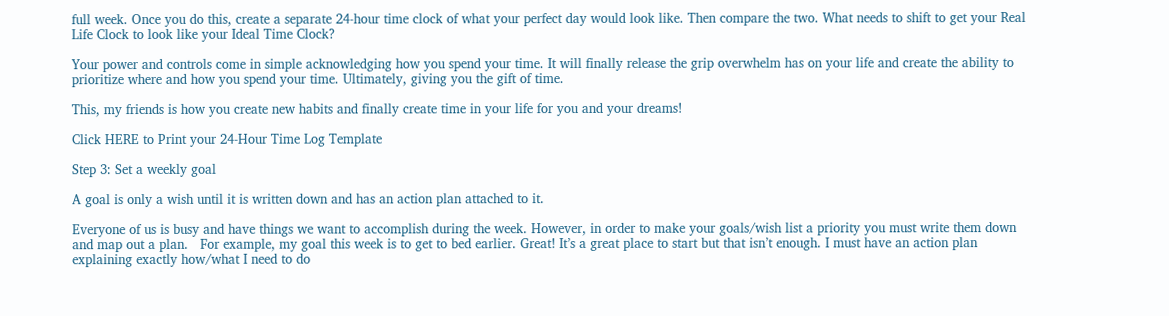full week. Once you do this, create a separate 24-hour time clock of what your perfect day would look like. Then compare the two. What needs to shift to get your Real Life Clock to look like your Ideal Time Clock?

Your power and controls come in simple acknowledging how you spend your time. It will finally release the grip overwhelm has on your life and create the ability to prioritize where and how you spend your time. Ultimately, giving you the gift of time.

This, my friends is how you create new habits and finally create time in your life for you and your dreams!

Click HERE to Print your 24-Hour Time Log Template

Step 3: Set a weekly goal

A goal is only a wish until it is written down and has an action plan attached to it.

Everyone of us is busy and have things we want to accomplish during the week. However, in order to make your goals/wish list a priority you must write them down and map out a plan.   For example, my goal this week is to get to bed earlier. Great! It’s a great place to start but that isn’t enough. I must have an action plan explaining exactly how/what I need to do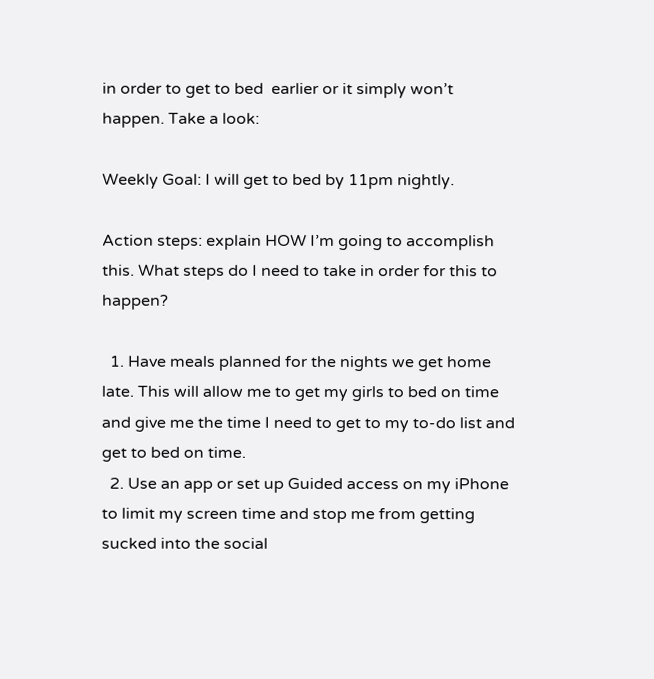in order to get to bed  earlier or it simply won’t happen. Take a look:

Weekly Goal: I will get to bed by 11pm nightly.

Action steps: explain HOW I’m going to accomplish this. What steps do I need to take in order for this to happen?

  1. Have meals planned for the nights we get home late. This will allow me to get my girls to bed on time and give me the time I need to get to my to-do list and get to bed on time.
  2. Use an app or set up Guided access on my iPhone to limit my screen time and stop me from getting sucked into the social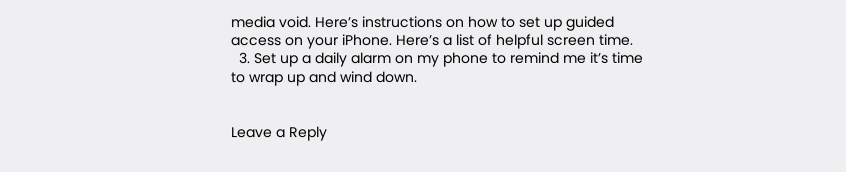media void. Here’s instructions on how to set up guided access on your iPhone. Here’s a list of helpful screen time.
  3. Set up a daily alarm on my phone to remind me it’s time to wrap up and wind down.


Leave a Reply